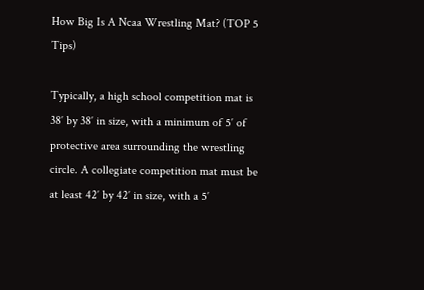How Big Is A Ncaa Wrestling Mat? (TOP 5 Tips)

Typically, a high school competition mat is 38′ by 38′ in size, with a minimum of 5′ of protective area surrounding the wrestling circle. A collegiate competition mat must be at least 42′ by 42′ in size, with a 5′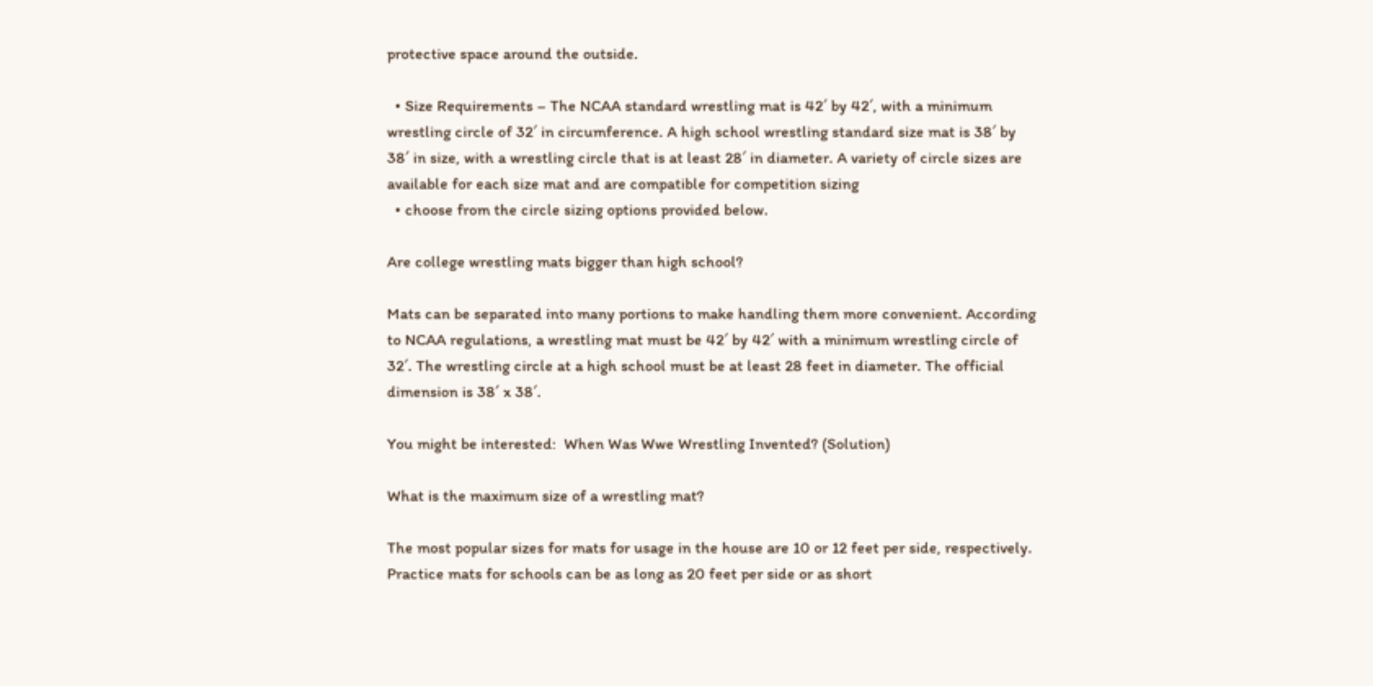protective space around the outside.

  • Size Requirements – The NCAA standard wrestling mat is 42′ by 42′, with a minimum wrestling circle of 32′ in circumference. A high school wrestling standard size mat is 38′ by 38′ in size, with a wrestling circle that is at least 28′ in diameter. A variety of circle sizes are available for each size mat and are compatible for competition sizing
  • choose from the circle sizing options provided below.

Are college wrestling mats bigger than high school?

Mats can be separated into many portions to make handling them more convenient. According to NCAA regulations, a wrestling mat must be 42′ by 42′ with a minimum wrestling circle of 32′. The wrestling circle at a high school must be at least 28 feet in diameter. The official dimension is 38′ x 38′.

You might be interested:  When Was Wwe Wrestling Invented? (Solution)

What is the maximum size of a wrestling mat?

The most popular sizes for mats for usage in the house are 10 or 12 feet per side, respectively. Practice mats for schools can be as long as 20 feet per side or as short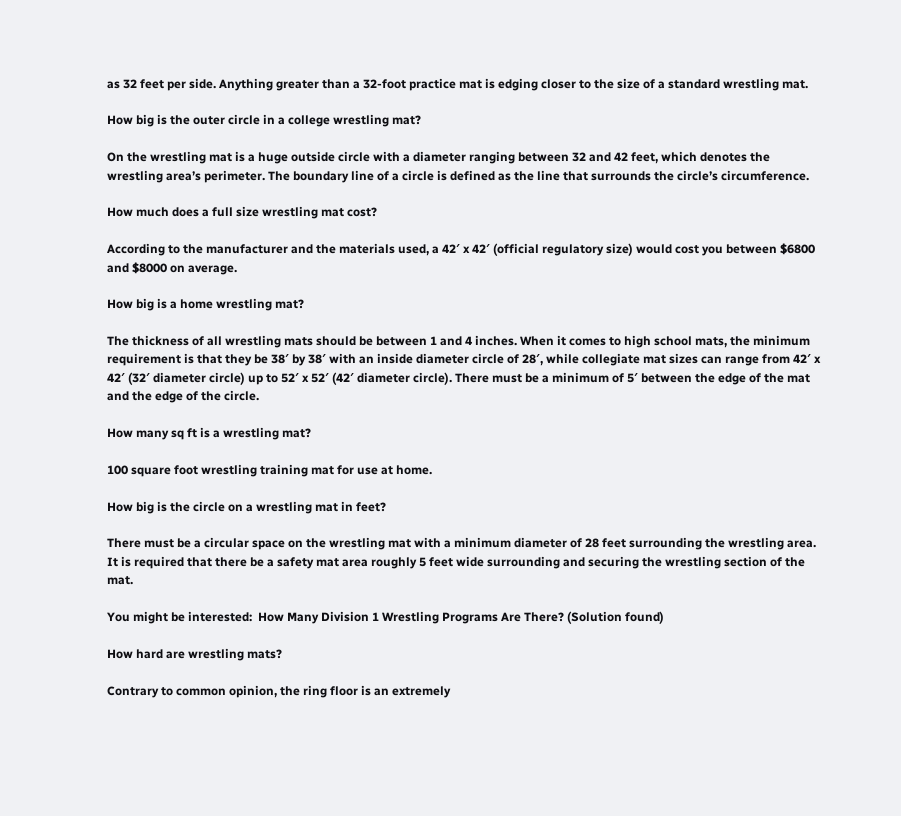as 32 feet per side. Anything greater than a 32-foot practice mat is edging closer to the size of a standard wrestling mat.

How big is the outer circle in a college wrestling mat?

On the wrestling mat is a huge outside circle with a diameter ranging between 32 and 42 feet, which denotes the wrestling area’s perimeter. The boundary line of a circle is defined as the line that surrounds the circle’s circumference.

How much does a full size wrestling mat cost?

According to the manufacturer and the materials used, a 42′ x 42′ (official regulatory size) would cost you between $6800 and $8000 on average.

How big is a home wrestling mat?

The thickness of all wrestling mats should be between 1 and 4 inches. When it comes to high school mats, the minimum requirement is that they be 38′ by 38′ with an inside diameter circle of 28′, while collegiate mat sizes can range from 42′ x 42′ (32′ diameter circle) up to 52′ x 52′ (42′ diameter circle). There must be a minimum of 5′ between the edge of the mat and the edge of the circle.

How many sq ft is a wrestling mat?

100 square foot wrestling training mat for use at home.

How big is the circle on a wrestling mat in feet?

There must be a circular space on the wrestling mat with a minimum diameter of 28 feet surrounding the wrestling area. It is required that there be a safety mat area roughly 5 feet wide surrounding and securing the wrestling section of the mat.

You might be interested:  How Many Division 1 Wrestling Programs Are There? (Solution found)

How hard are wrestling mats?

Contrary to common opinion, the ring floor is an extremely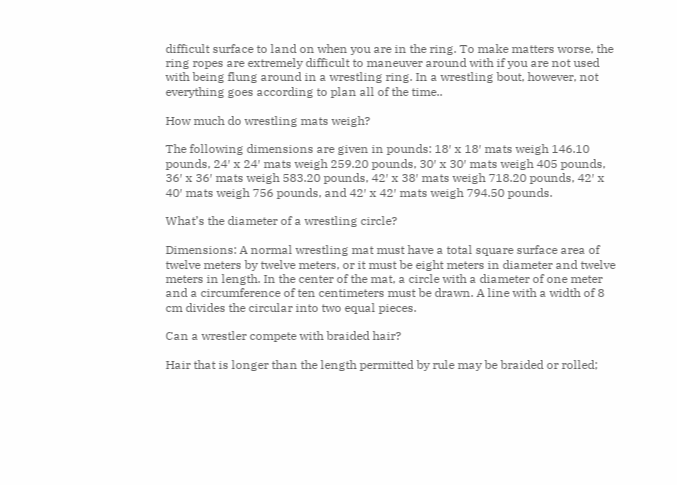difficult surface to land on when you are in the ring. To make matters worse, the ring ropes are extremely difficult to maneuver around with if you are not used with being flung around in a wrestling ring. In a wrestling bout, however, not everything goes according to plan all of the time..

How much do wrestling mats weigh?

The following dimensions are given in pounds: 18′ x 18′ mats weigh 146.10 pounds, 24′ x 24′ mats weigh 259.20 pounds, 30′ x 30′ mats weigh 405 pounds, 36′ x 36′ mats weigh 583.20 pounds, 42′ x 38′ mats weigh 718.20 pounds, 42′ x 40′ mats weigh 756 pounds, and 42′ x 42′ mats weigh 794.50 pounds.

What’s the diameter of a wrestling circle?

Dimensions: A normal wrestling mat must have a total square surface area of twelve meters by twelve meters, or it must be eight meters in diameter and twelve meters in length. In the center of the mat, a circle with a diameter of one meter and a circumference of ten centimeters must be drawn. A line with a width of 8 cm divides the circular into two equal pieces.

Can a wrestler compete with braided hair?

Hair that is longer than the length permitted by rule may be braided or rolled;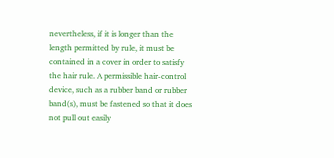nevertheless, if it is longer than the length permitted by rule, it must be contained in a cover in order to satisfy the hair rule. A permissible hair-control device, such as a rubber band or rubber band(s), must be fastened so that it does not pull out easily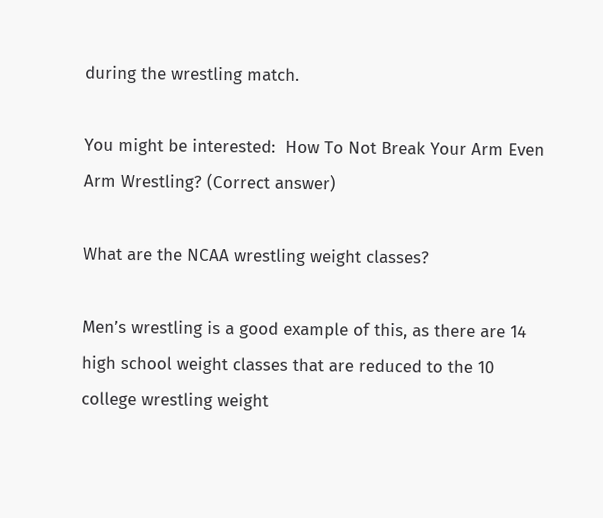during the wrestling match.

You might be interested:  How To Not Break Your Arm Even Arm Wrestling? (Correct answer)

What are the NCAA wrestling weight classes?

Men’s wrestling is a good example of this, as there are 14 high school weight classes that are reduced to the 10 college wrestling weight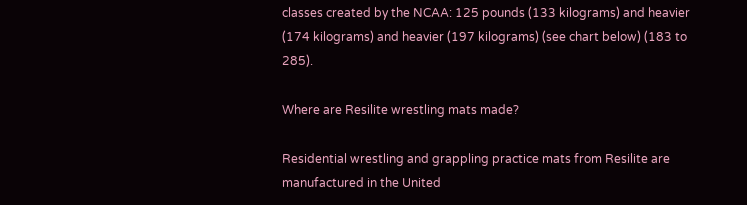classes created by the NCAA: 125 pounds (133 kilograms) and heavier (174 kilograms) and heavier (197 kilograms) (see chart below) (183 to 285).

Where are Resilite wrestling mats made?

Residential wrestling and grappling practice mats from Resilite are manufactured in the United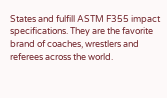States and fulfill ASTM F355 impact specifications. They are the favorite brand of coaches, wrestlers and referees across the world.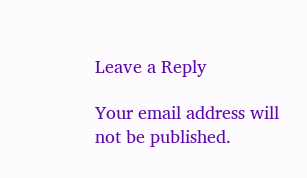Leave a Reply

Your email address will not be published.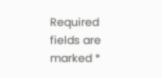Required fields are marked *